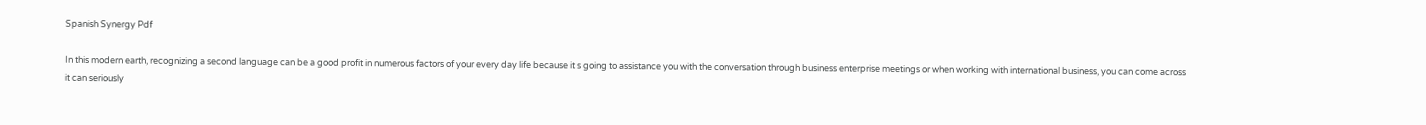Spanish Synergy Pdf

In this modern earth, recognizing a second language can be a good profit in numerous factors of your every day life because it s going to assistance you with the conversation through business enterprise meetings or when working with international business, you can come across it can seriously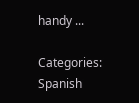handy ...

Categories: Spanish